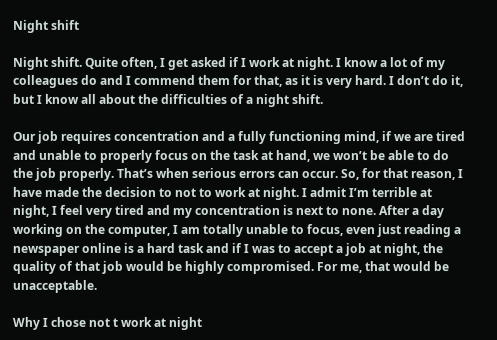Night shift

Night shift. Quite often, I get asked if I work at night. I know a lot of my colleagues do and I commend them for that, as it is very hard. I don’t do it, but I know all about the difficulties of a night shift.

Our job requires concentration and a fully functioning mind, if we are tired and unable to properly focus on the task at hand, we won’t be able to do the job properly. That’s when serious errors can occur. So, for that reason, I have made the decision to not to work at night. I admit I’m terrible at night, I feel very tired and my concentration is next to none. After a day working on the computer, I am totally unable to focus, even just reading a newspaper online is a hard task and if I was to accept a job at night, the quality of that job would be highly compromised. For me, that would be unacceptable.

Why I chose not t work at night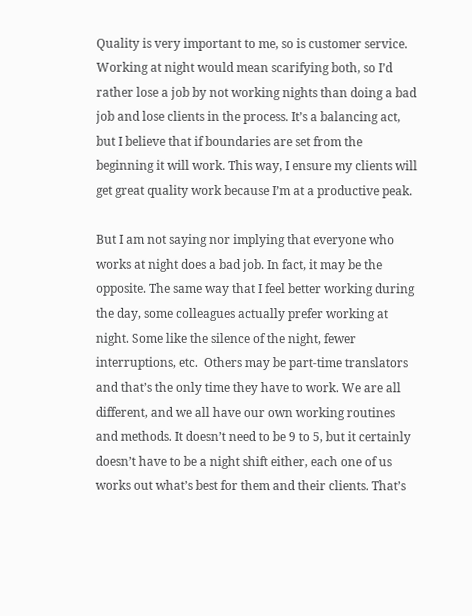Quality is very important to me, so is customer service. Working at night would mean scarifying both, so I’d rather lose a job by not working nights than doing a bad job and lose clients in the process. It’s a balancing act, but I believe that if boundaries are set from the beginning it will work. This way, I ensure my clients will get great quality work because I’m at a productive peak.

But I am not saying nor implying that everyone who works at night does a bad job. In fact, it may be the opposite. The same way that I feel better working during the day, some colleagues actually prefer working at night. Some like the silence of the night, fewer interruptions, etc.  Others may be part-time translators and that’s the only time they have to work. We are all different, and we all have our own working routines and methods. It doesn’t need to be 9 to 5, but it certainly doesn’t have to be a night shift either, each one of us works out what’s best for them and their clients. That’s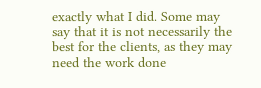exactly what I did. Some may say that it is not necessarily the best for the clients, as they may need the work done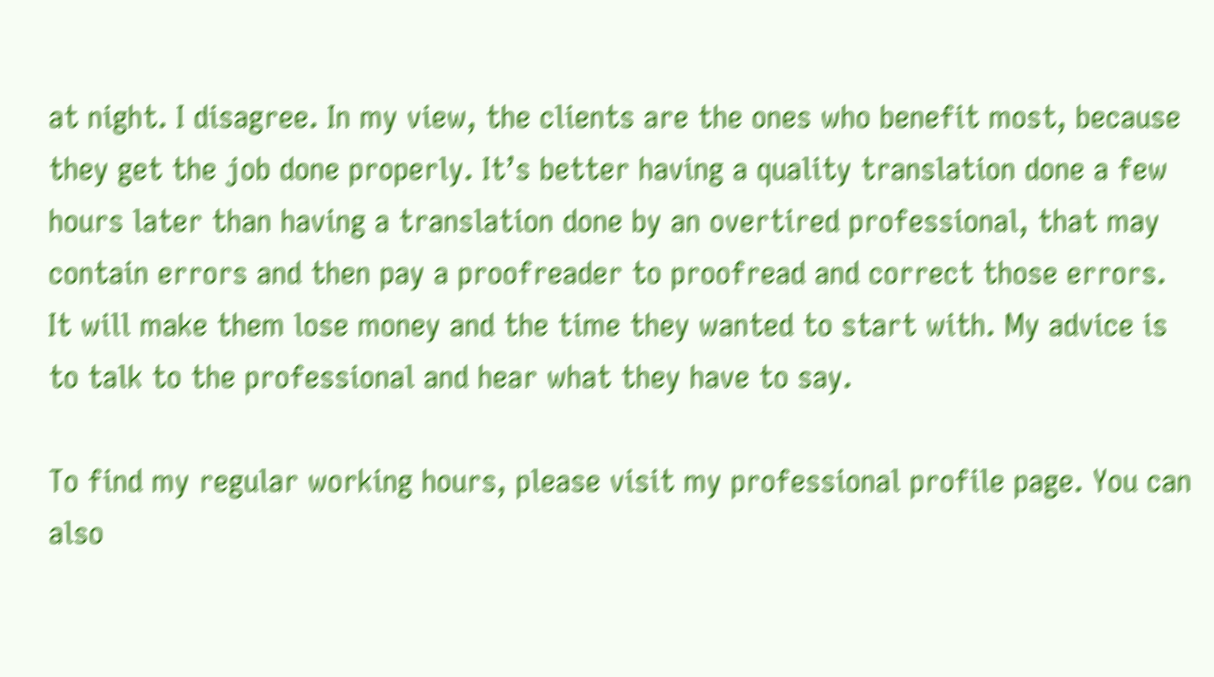at night. I disagree. In my view, the clients are the ones who benefit most, because they get the job done properly. It’s better having a quality translation done a few hours later than having a translation done by an overtired professional, that may contain errors and then pay a proofreader to proofread and correct those errors. It will make them lose money and the time they wanted to start with. My advice is to talk to the professional and hear what they have to say.

To find my regular working hours, please visit my professional profile page. You can also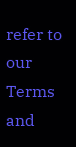refer to our Terms and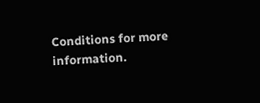Conditions for more information.